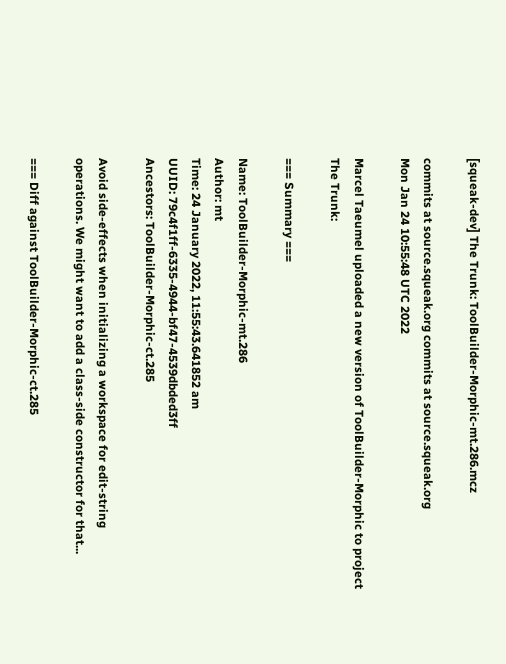[squeak-dev] The Trunk: ToolBuilder-Morphic-mt.286.mcz

commits at source.squeak.org commits at source.squeak.org
Mon Jan 24 10:55:48 UTC 2022

Marcel Taeumel uploaded a new version of ToolBuilder-Morphic to project The Trunk:

=== Summary ===

Name: ToolBuilder-Morphic-mt.286
Author: mt
Time: 24 January 2022, 11:55:43.641852 am
UUID: 79c4f1ff-6335-4944-bf47-4539dbded3ff
Ancestors: ToolBuilder-Morphic-ct.285

Avoid side-effects when initializing a workspace for edit-string operations. We might want to add a class-side constructor for that...

=== Diff against ToolBuilder-Morphic-ct.285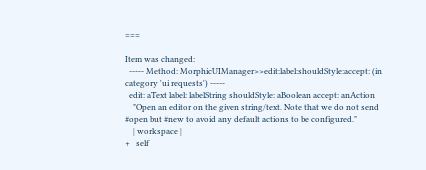===

Item was changed:
  ----- Method: MorphicUIManager>>edit:label:shouldStyle:accept: (in category 'ui requests') -----
  edit: aText label: labelString shouldStyle: aBoolean accept: anAction
    "Open an editor on the given string/text. Note that we do not send #open but #new to avoid any default actions to be configured."
    | workspace |
+   self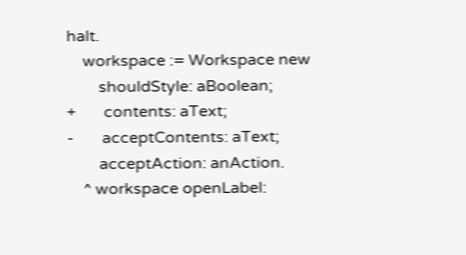halt.
    workspace := Workspace new
        shouldStyle: aBoolean;
+       contents: aText;
-       acceptContents: aText;
        acceptAction: anAction.
    ^ workspace openLabel: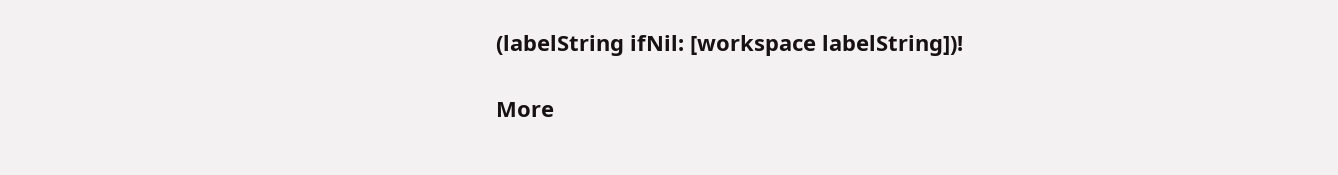(labelString ifNil: [workspace labelString])!

More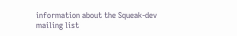information about the Squeak-dev mailing list